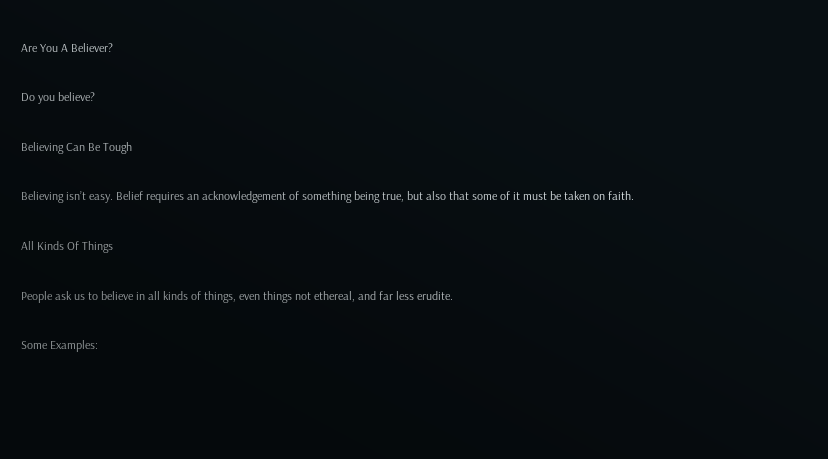Are You A Believer?

Do you believe?

Believing Can Be Tough

Believing isn’t easy. Belief requires an acknowledgement of something being true, but also that some of it must be taken on faith.

All Kinds Of Things

People ask us to believe in all kinds of things, even things not ethereal, and far less erudite.

Some Examples: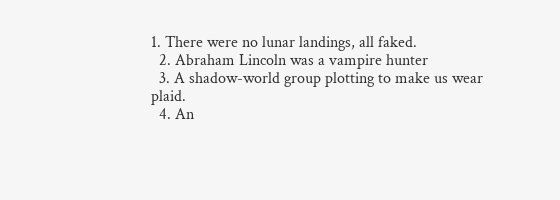1. There were no lunar landings, all faked.
  2. Abraham Lincoln was a vampire hunter
  3. A shadow-world group plotting to make us wear plaid.
  4. An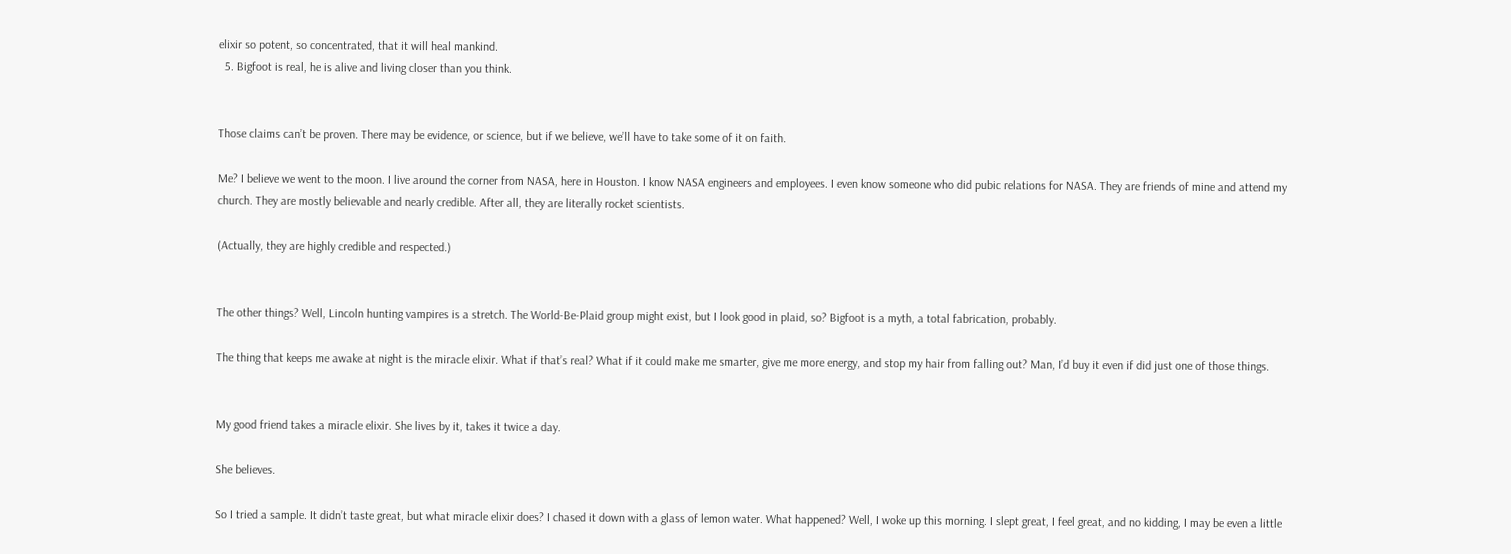elixir so potent, so concentrated, that it will heal mankind.
  5. Bigfoot is real, he is alive and living closer than you think.


Those claims can’t be proven. There may be evidence, or science, but if we believe, we’ll have to take some of it on faith.

Me? I believe we went to the moon. I live around the corner from NASA, here in Houston. I know NASA engineers and employees. I even know someone who did pubic relations for NASA. They are friends of mine and attend my church. They are mostly believable and nearly credible. After all, they are literally rocket scientists.

(Actually, they are highly credible and respected.)


The other things? Well, Lincoln hunting vampires is a stretch. The World-Be-Plaid group might exist, but I look good in plaid, so? Bigfoot is a myth, a total fabrication, probably.

The thing that keeps me awake at night is the miracle elixir. What if that’s real? What if it could make me smarter, give me more energy, and stop my hair from falling out? Man, I’d buy it even if did just one of those things.


My good friend takes a miracle elixir. She lives by it, takes it twice a day.

She believes.

So I tried a sample. It didn’t taste great, but what miracle elixir does? I chased it down with a glass of lemon water. What happened? Well, I woke up this morning. I slept great, I feel great, and no kidding, I may be even a little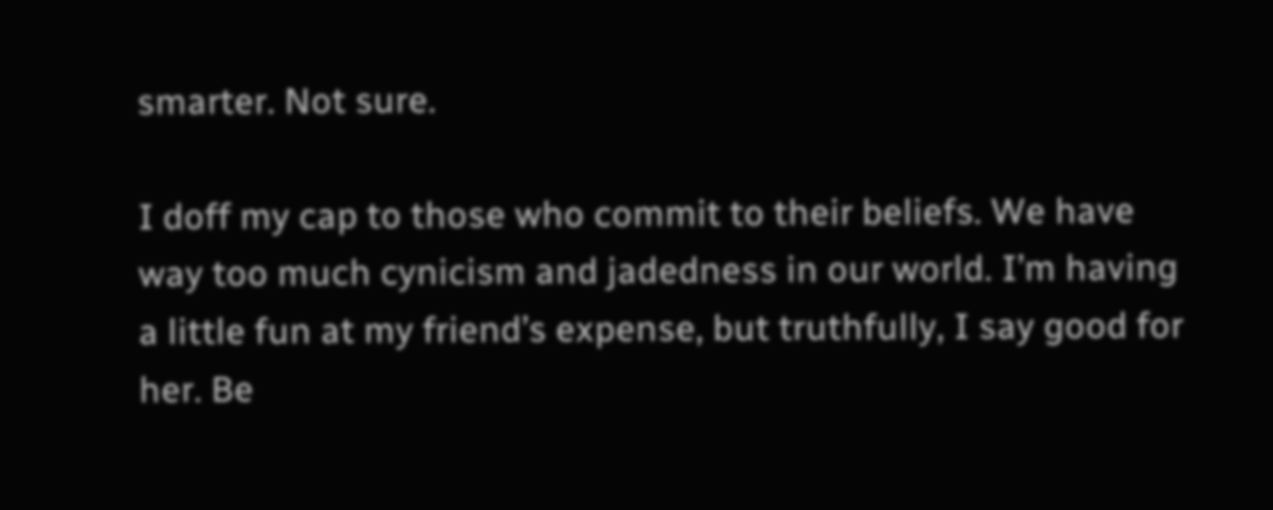smarter. Not sure.

I doff my cap to those who commit to their beliefs. We have way too much cynicism and jadedness in our world. I’m having a little fun at my friend’s expense, but truthfully, I say good for her. Be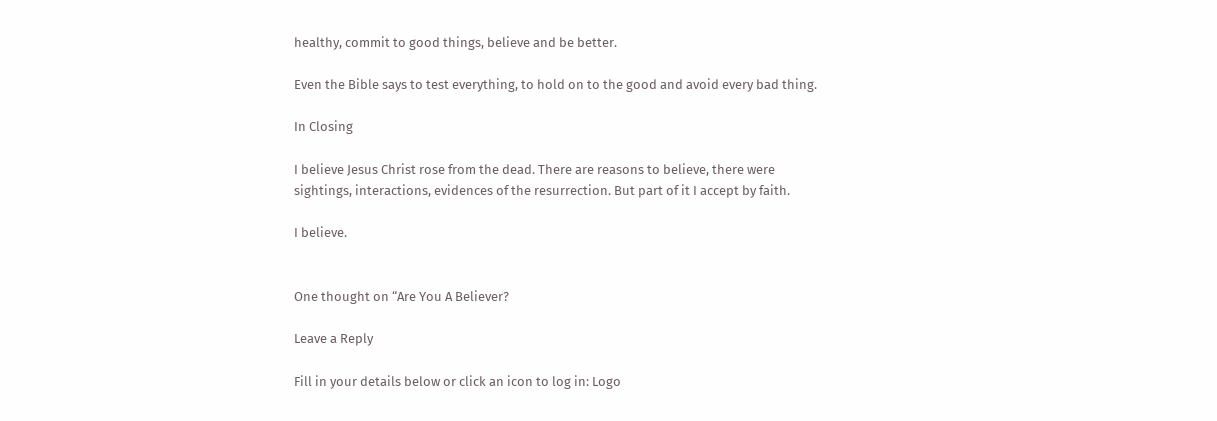healthy, commit to good things, believe and be better.

Even the Bible says to test everything, to hold on to the good and avoid every bad thing.

In Closing

I believe Jesus Christ rose from the dead. There are reasons to believe, there were sightings, interactions, evidences of the resurrection. But part of it I accept by faith.

I believe.


One thought on “Are You A Believer?

Leave a Reply

Fill in your details below or click an icon to log in: Logo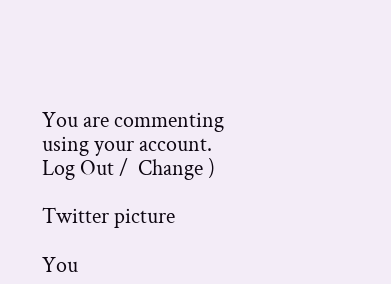You are commenting using your account. Log Out /  Change )

Twitter picture

You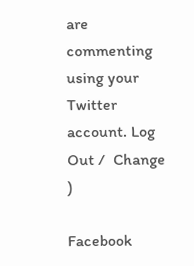are commenting using your Twitter account. Log Out /  Change )

Facebook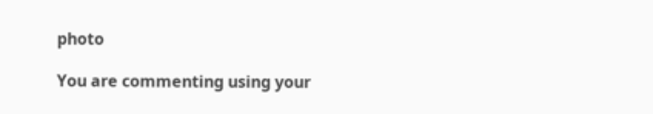photo

You are commenting using your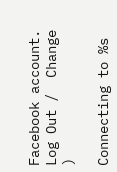Facebook account. Log Out /  Change )

Connecting to %s